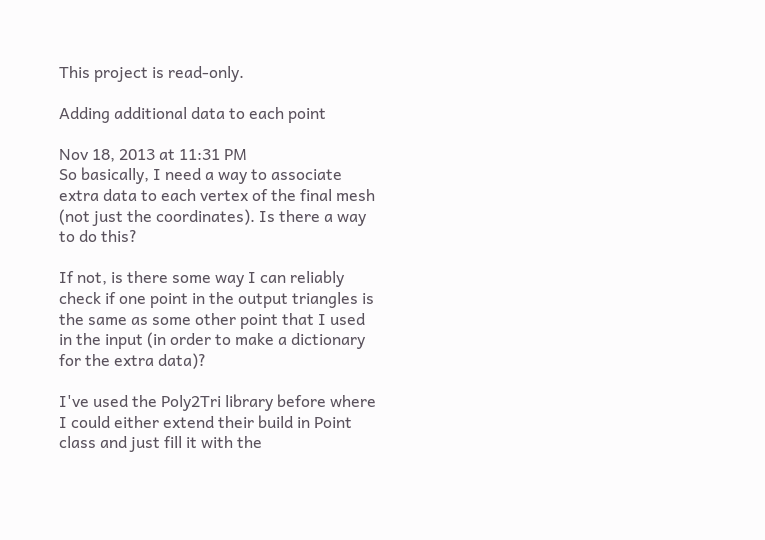This project is read-only.

Adding additional data to each point

Nov 18, 2013 at 11:31 PM
So basically, I need a way to associate extra data to each vertex of the final mesh (not just the coordinates). Is there a way to do this?

If not, is there some way I can reliably check if one point in the output triangles is the same as some other point that I used in the input (in order to make a dictionary for the extra data)?

I've used the Poly2Tri library before where I could either extend their build in Point class and just fill it with the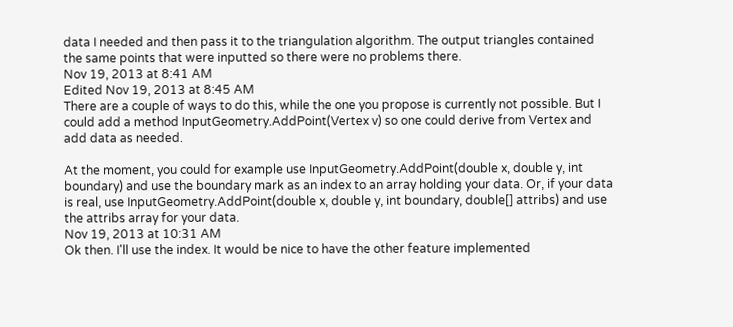data I needed and then pass it to the triangulation algorithm. The output triangles contained the same points that were inputted so there were no problems there.
Nov 19, 2013 at 8:41 AM
Edited Nov 19, 2013 at 8:45 AM
There are a couple of ways to do this, while the one you propose is currently not possible. But I could add a method InputGeometry.AddPoint(Vertex v) so one could derive from Vertex and add data as needed.

At the moment, you could for example use InputGeometry.AddPoint(double x, double y, int boundary) and use the boundary mark as an index to an array holding your data. Or, if your data is real, use InputGeometry.AddPoint(double x, double y, int boundary, double[] attribs) and use the attribs array for your data.
Nov 19, 2013 at 10:31 AM
Ok then. I'll use the index. It would be nice to have the other feature implemented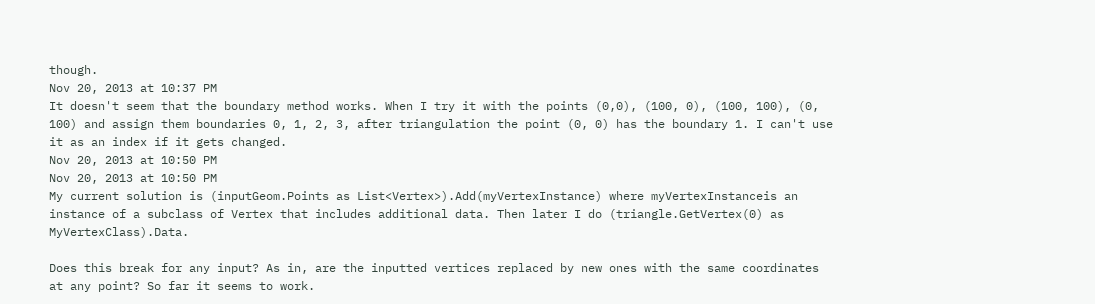though.
Nov 20, 2013 at 10:37 PM
It doesn't seem that the boundary method works. When I try it with the points (0,0), (100, 0), (100, 100), (0, 100) and assign them boundaries 0, 1, 2, 3, after triangulation the point (0, 0) has the boundary 1. I can't use it as an index if it gets changed.
Nov 20, 2013 at 10:50 PM
Nov 20, 2013 at 10:50 PM
My current solution is (inputGeom.Points as List<Vertex>).Add(myVertexInstance) where myVertexInstanceis an instance of a subclass of Vertex that includes additional data. Then later I do (triangle.GetVertex(0) as MyVertexClass).Data.

Does this break for any input? As in, are the inputted vertices replaced by new ones with the same coordinates at any point? So far it seems to work.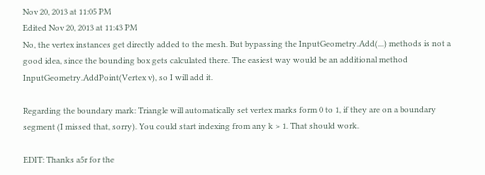Nov 20, 2013 at 11:05 PM
Edited Nov 20, 2013 at 11:43 PM
No, the vertex instances get directly added to the mesh. But bypassing the InputGeometry.Add(...) methods is not a good idea, since the bounding box gets calculated there. The easiest way would be an additional method InputGeometry.AddPoint(Vertex v), so I will add it.

Regarding the boundary mark: Triangle will automatically set vertex marks form 0 to 1, if they are on a boundary segment (I missed that, sorry). You could start indexing from any k > 1. That should work.

EDIT: Thanks a5r for the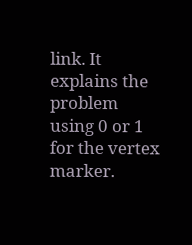link. It explains the problem using 0 or 1 for the vertex marker.